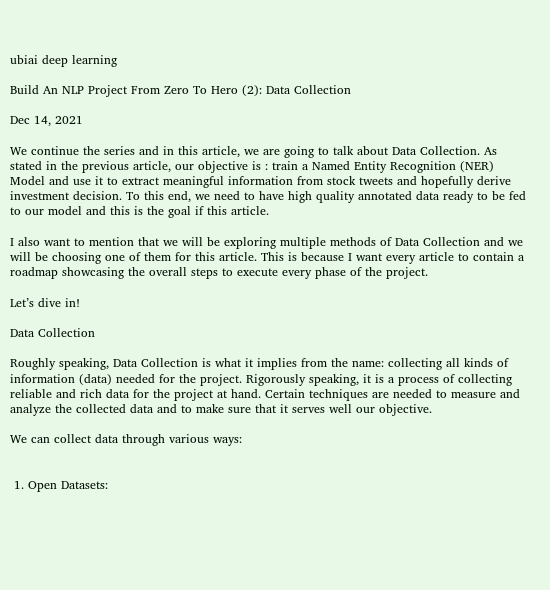ubiai deep learning

Build An NLP Project From Zero To Hero (2): Data Collection

Dec 14, 2021

We continue the series and in this article, we are going to talk about Data Collection. As stated in the previous article, our objective is : train a Named Entity Recognition (NER) Model and use it to extract meaningful information from stock tweets and hopefully derive investment decision. To this end, we need to have high quality annotated data ready to be fed to our model and this is the goal if this article.

I also want to mention that we will be exploring multiple methods of Data Collection and we will be choosing one of them for this article. This is because I want every article to contain a roadmap showcasing the overall steps to execute every phase of the project.

Let’s dive in!

Data Collection

Roughly speaking, Data Collection is what it implies from the name: collecting all kinds of information (data) needed for the project. Rigorously speaking, it is a process of collecting reliable and rich data for the project at hand. Certain techniques are needed to measure and analyze the collected data and to make sure that it serves well our objective.

We can collect data through various ways:


 1. Open Datasets: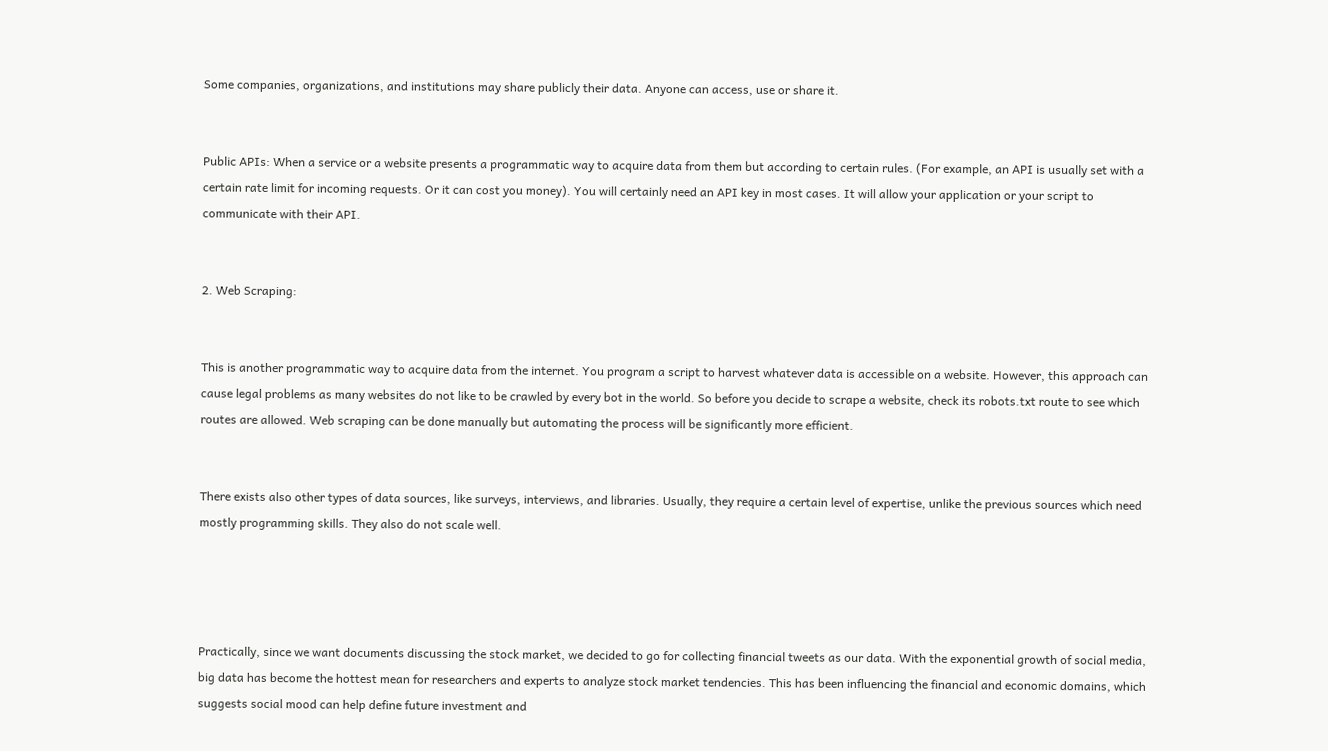Some companies, organizations, and institutions may share publicly their data. Anyone can access, use or share it.


Public APIs: When a service or a website presents a programmatic way to acquire data from them but according to certain rules. (For example, an API is usually set with a certain rate limit for incoming requests. Or it can cost you money). You will certainly need an API key in most cases. It will allow your application or your script to communicate with their API.


2. Web Scraping:


This is another programmatic way to acquire data from the internet. You program a script to harvest whatever data is accessible on a website. However, this approach can cause legal problems as many websites do not like to be crawled by every bot in the world. So before you decide to scrape a website, check its robots.txt route to see which routes are allowed. Web scraping can be done manually but automating the process will be significantly more efficient.


There exists also other types of data sources, like surveys, interviews, and libraries. Usually, they require a certain level of expertise, unlike the previous sources which need mostly programming skills. They also do not scale well.




Practically, since we want documents discussing the stock market, we decided to go for collecting financial tweets as our data. With the exponential growth of social media, big data has become the hottest mean for researchers and experts to analyze stock market tendencies. This has been influencing the financial and economic domains, which suggests social mood can help define future investment and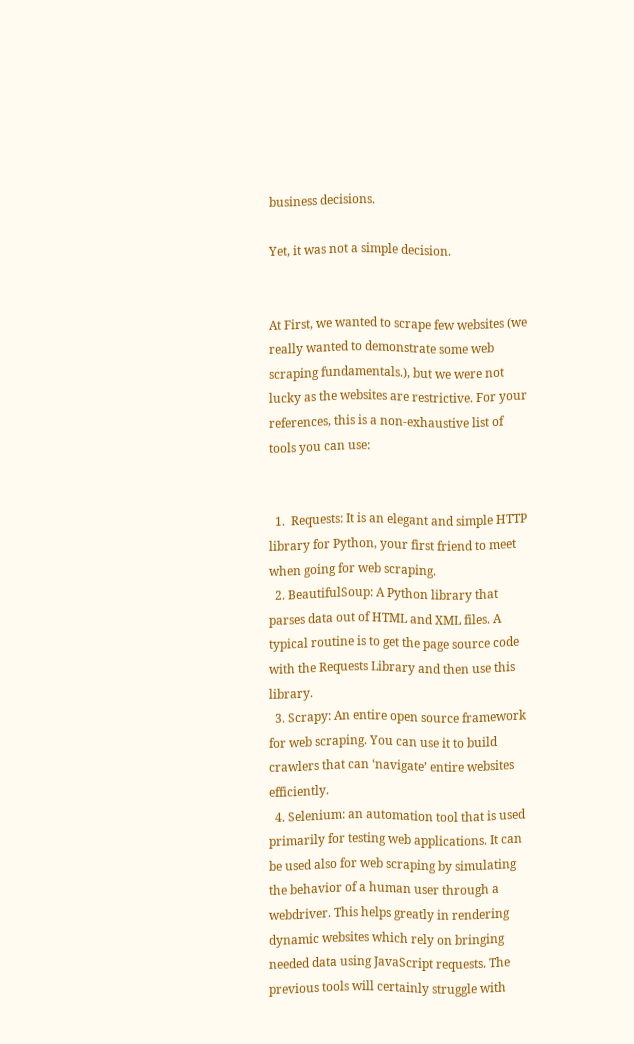business decisions.

Yet, it was not a simple decision.


At First, we wanted to scrape few websites (we really wanted to demonstrate some web scraping fundamentals.), but we were not lucky as the websites are restrictive. For your references, this is a non-exhaustive list of tools you can use:


  1.  Requests: It is an elegant and simple HTTP library for Python, your first friend to meet when going for web scraping.
  2. BeautifulSoup: A Python library that parses data out of HTML and XML files. A typical routine is to get the page source code with the Requests Library and then use this library.
  3. Scrapy: An entire open source framework for web scraping. You can use it to build crawlers that can ‘navigate’ entire websites efficiently.
  4. Selenium: an automation tool that is used primarily for testing web applications. It can be used also for web scraping by simulating the behavior of a human user through a webdriver. This helps greatly in rendering dynamic websites which rely on bringing needed data using JavaScript requests. The previous tools will certainly struggle with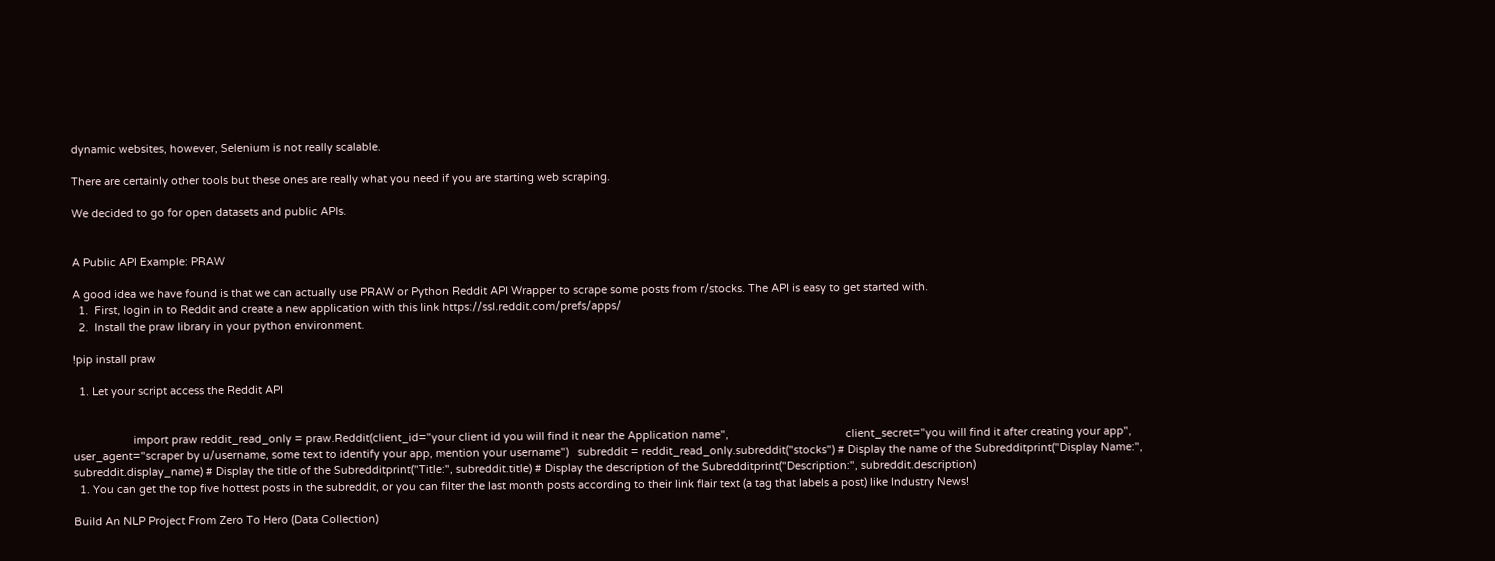dynamic websites, however, Selenium is not really scalable.

There are certainly other tools but these ones are really what you need if you are starting web scraping.

We decided to go for open datasets and public APIs.


A Public API Example: PRAW

A good idea we have found is that we can actually use PRAW or Python Reddit API Wrapper to scrape some posts from r/stocks. The API is easy to get started with.
  1.  First, login in to Reddit and create a new application with this link https://ssl.reddit.com/prefs/apps/
  2.  Install the praw library in your python environment.

!pip install praw

  1. Let your script access the Reddit API


                    import praw reddit_read_only = praw.Reddit(client_id="your client id you will find it near the Application name",                                       client_secret="you will find it after creating your app",                                   user_agent="scraper by u/username, some text to identify your app, mention your username")   subreddit = reddit_read_only.subreddit("stocks") # Display the name of the Subredditprint("Display Name:", subreddit.display_name) # Display the title of the Subredditprint("Title:", subreddit.title) # Display the description of the Subredditprint("Description:", subreddit.description)
  1. You can get the top five hottest posts in the subreddit, or you can filter the last month posts according to their link flair text (a tag that labels a post) like Industry News!

Build An NLP Project From Zero To Hero (Data Collection)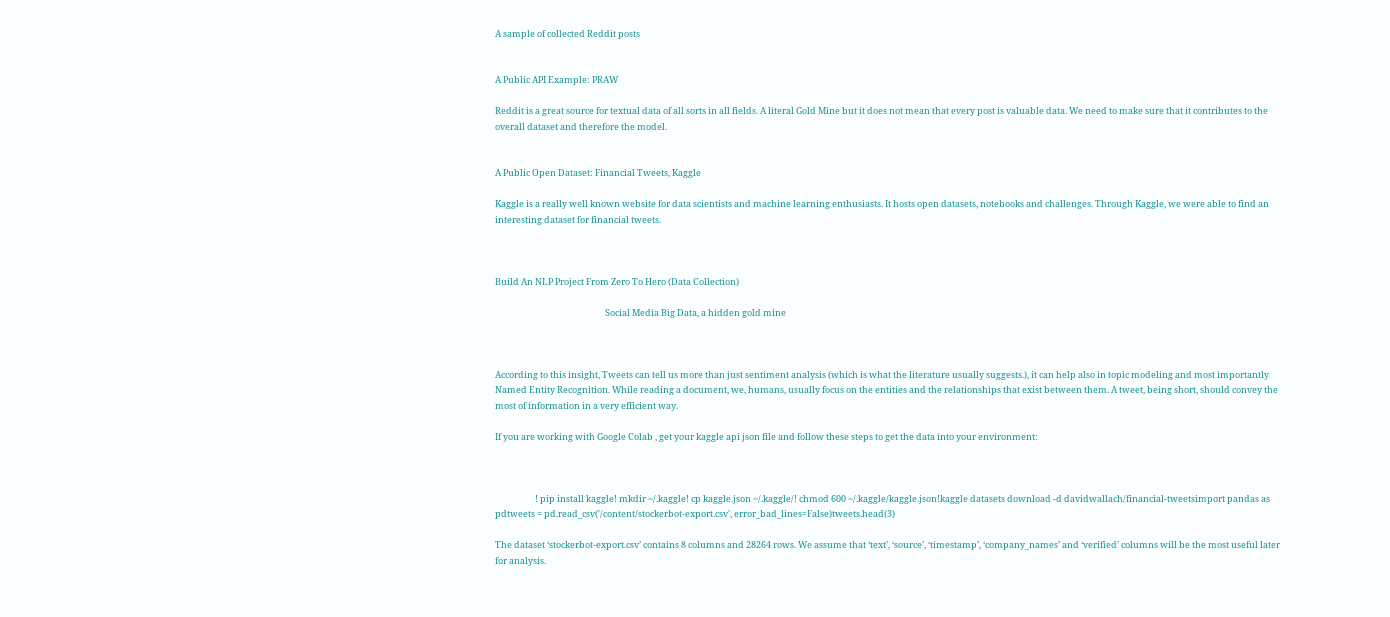A sample of collected Reddit posts


A Public API Example: PRAW

Reddit is a great source for textual data of all sorts in all fields. A literal Gold Mine but it does not mean that every post is valuable data. We need to make sure that it contributes to the overall dataset and therefore the model.


A Public Open Dataset: Financial Tweets, Kaggle

Kaggle is a really well known website for data scientists and machine learning enthusiasts. It hosts open datasets, notebooks and challenges. Through Kaggle, we were able to find an interesting dataset for financial tweets.



Build An NLP Project From Zero To Hero (Data Collection)

                                                       Social Media Big Data, a hidden gold mine



According to this insight, Tweets can tell us more than just sentiment analysis (which is what the literature usually suggests.), it can help also in topic modeling and most importantly Named Entity Recognition. While reading a document, we, humans, usually focus on the entities and the relationships that exist between them. A tweet, being short, should convey the most of information in a very efficient way.

If you are working with Google Colab , get your kaggle api json file and follow these steps to get the data into your environment:



                    ! pip install kaggle! mkdir ~/.kaggle! cp kaggle.json ~/.kaggle/! chmod 600 ~/.kaggle/kaggle.json!kaggle datasets download -d davidwallach/financial-tweetsimport pandas as pdtweets = pd.read_csv('/content/stockerbot-export.csv', error_bad_lines=False)tweets.head(3)

The dataset ‘stockerbot-export.csv’ contains 8 columns and 28264 rows. We assume that ‘text’, ‘source’, ‘timestamp’, ‘company_names’ and ‘verified’ columns will be the most useful later for analysis.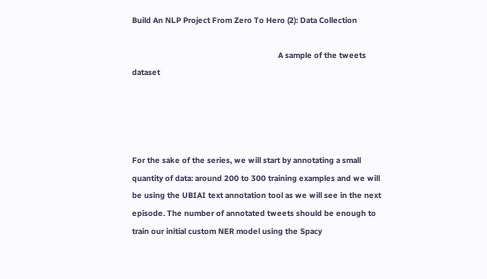Build An NLP Project From Zero To Hero (2): Data Collection

                                                                         A sample of the tweets dataset




For the sake of the series, we will start by annotating a small quantity of data: around 200 to 300 training examples and we will be using the UBIAI text annotation tool as we will see in the next episode. The number of annotated tweets should be enough to train our initial custom NER model using the Spacy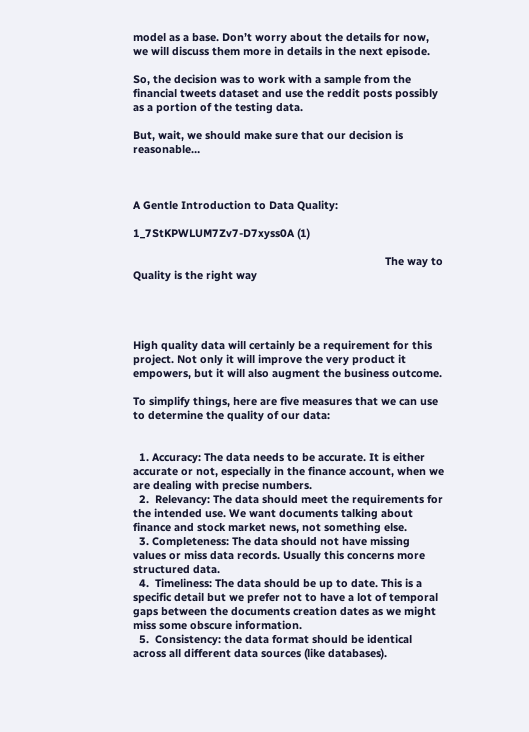model as a base. Don’t worry about the details for now, we will discuss them more in details in the next episode.

So, the decision was to work with a sample from the financial tweets dataset and use the reddit posts possibly as a portion of the testing data.

But, wait, we should make sure that our decision is reasonable…



A Gentle Introduction to Data Quality:

1_7StKPWLUM7Zv7-D7xyss0A (1)

                                                                                    The way to Quality is the right way




High quality data will certainly be a requirement for this project. Not only it will improve the very product it empowers, but it will also augment the business outcome.

To simplify things, here are five measures that we can use to determine the quality of our data:


  1. Accuracy: The data needs to be accurate. It is either accurate or not, especially in the finance account, when we are dealing with precise numbers.
  2.  Relevancy: The data should meet the requirements for the intended use. We want documents talking about finance and stock market news, not something else.
  3. Completeness: The data should not have missing values or miss data records. Usually this concerns more structured data.
  4.  Timeliness: The data should be up to date. This is a specific detail but we prefer not to have a lot of temporal gaps between the documents creation dates as we might miss some obscure information.
  5.  Consistency: the data format should be identical across all different data sources (like databases).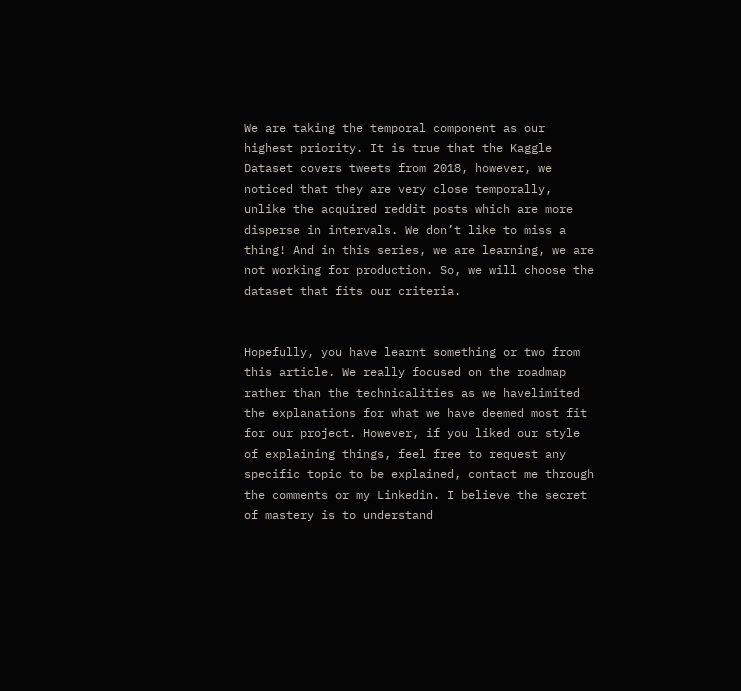We are taking the temporal component as our highest priority. It is true that the Kaggle Dataset covers tweets from 2018, however, we noticed that they are very close temporally, unlike the acquired reddit posts which are more disperse in intervals. We don’t like to miss a thing! And in this series, we are learning, we are not working for production. So, we will choose the dataset that fits our criteria.


Hopefully, you have learnt something or two from this article. We really focused on the roadmap rather than the technicalities as we havelimited the explanations for what we have deemed most fit for our project. However, if you liked our style of explaining things, feel free to request any specific topic to be explained, contact me through the comments or my Linkedin. I believe the secret of mastery is to understand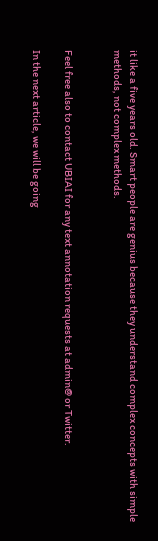it like a five years old. Smart people are genius because they understand complex concepts with simple methods, not complex methods.


Feel free also to contact UBIAI for any text annotation requests at admin@ or Twitter.

In the next article, we will be going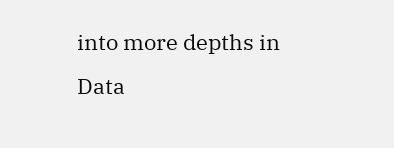into more depths in Data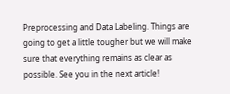Preprocessing and Data Labeling. Things are going to get a little tougher but we will make sure that everything remains as clear as possible. See you in the next article!